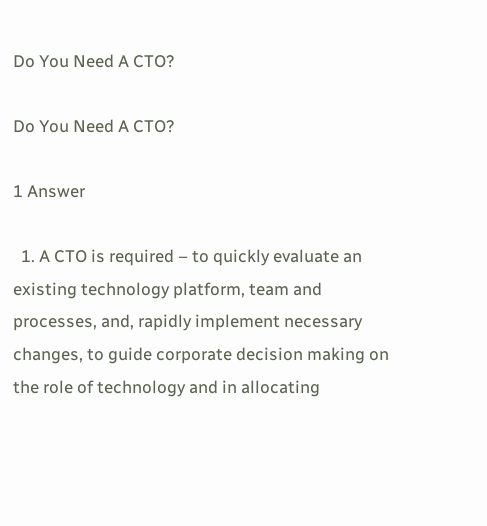Do You Need A CTO?

Do You Need A CTO?

1 Answer

  1. A CTO is required – to quickly evaluate an existing technology platform, team and processes, and, rapidly implement necessary changes, to guide corporate decision making on the role of technology and in allocating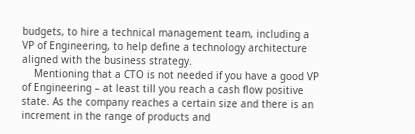budgets, to hire a technical management team, including a VP of Engineering, to help define a technology architecture aligned with the business strategy.
    Mentioning that a CTO is not needed if you have a good VP of Engineering – at least till you reach a cash flow positive state. As the company reaches a certain size and there is an increment in the range of products and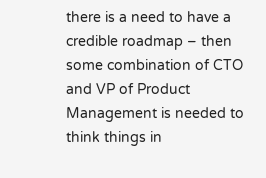there is a need to have a credible roadmap – then some combination of CTO and VP of Product Management is needed to think things in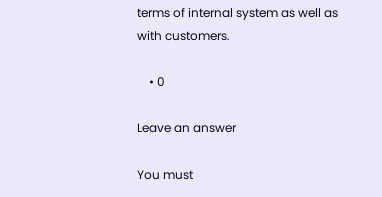terms of internal system as well as with customers.

    • 0

Leave an answer

You must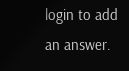login to add an answer.